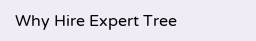Why Hire Expert Tree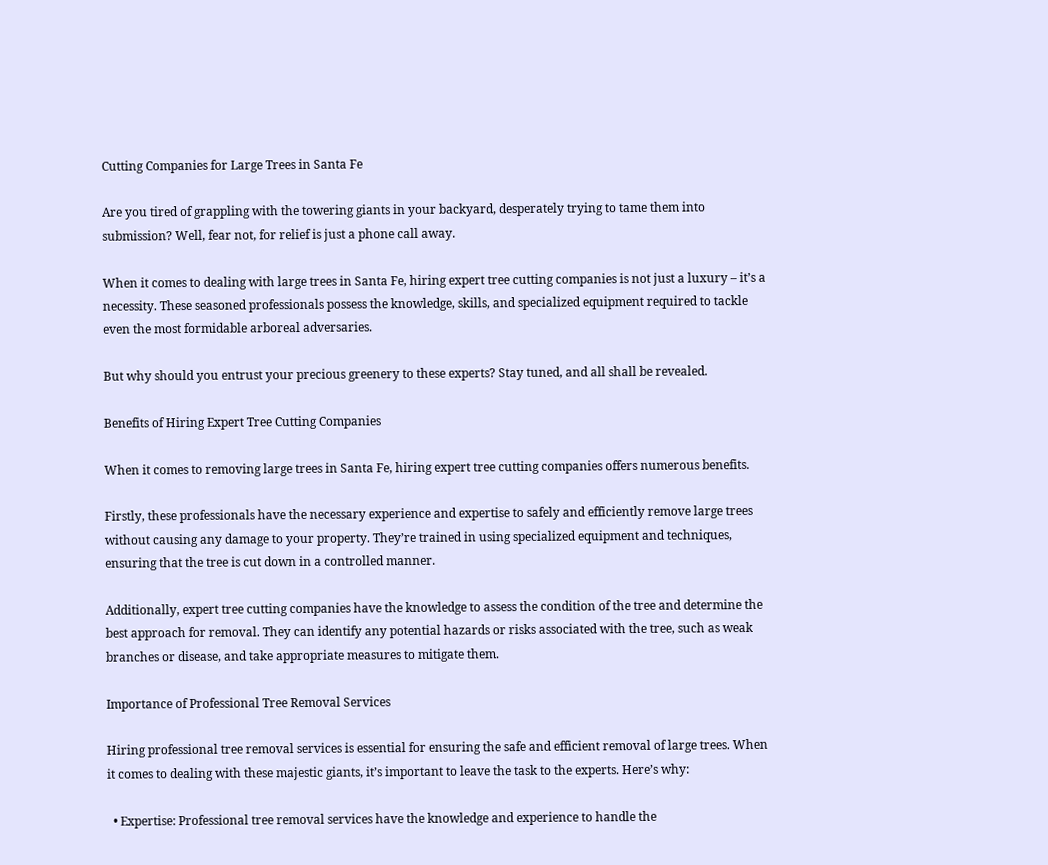Cutting Companies for Large Trees in Santa Fe

Are you tired of grappling with the towering giants in your backyard, desperately trying to tame them into submission? Well, fear not, for relief is just a phone call away.

When it comes to dealing with large trees in Santa Fe, hiring expert tree cutting companies is not just a luxury – it’s a necessity. These seasoned professionals possess the knowledge, skills, and specialized equipment required to tackle even the most formidable arboreal adversaries.

But why should you entrust your precious greenery to these experts? Stay tuned, and all shall be revealed.

Benefits of Hiring Expert Tree Cutting Companies

When it comes to removing large trees in Santa Fe, hiring expert tree cutting companies offers numerous benefits.

Firstly, these professionals have the necessary experience and expertise to safely and efficiently remove large trees without causing any damage to your property. They’re trained in using specialized equipment and techniques, ensuring that the tree is cut down in a controlled manner.

Additionally, expert tree cutting companies have the knowledge to assess the condition of the tree and determine the best approach for removal. They can identify any potential hazards or risks associated with the tree, such as weak branches or disease, and take appropriate measures to mitigate them.

Importance of Professional Tree Removal Services

Hiring professional tree removal services is essential for ensuring the safe and efficient removal of large trees. When it comes to dealing with these majestic giants, it’s important to leave the task to the experts. Here’s why:

  • Expertise: Professional tree removal services have the knowledge and experience to handle the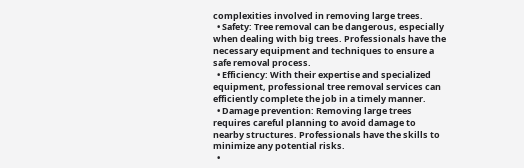complexities involved in removing large trees.
  • Safety: Tree removal can be dangerous, especially when dealing with big trees. Professionals have the necessary equipment and techniques to ensure a safe removal process.
  • Efficiency: With their expertise and specialized equipment, professional tree removal services can efficiently complete the job in a timely manner.
  • Damage prevention: Removing large trees requires careful planning to avoid damage to nearby structures. Professionals have the skills to minimize any potential risks.
  •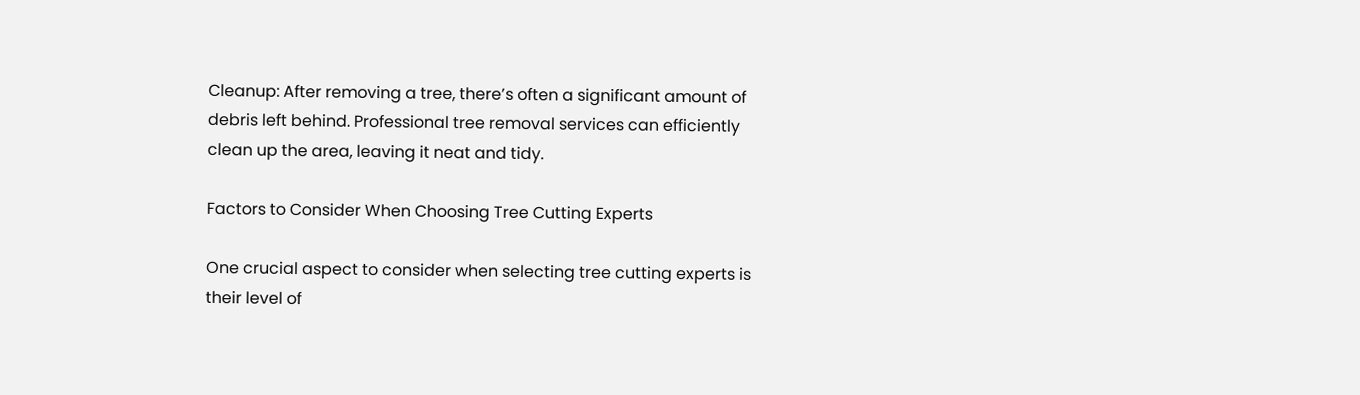Cleanup: After removing a tree, there’s often a significant amount of debris left behind. Professional tree removal services can efficiently clean up the area, leaving it neat and tidy.

Factors to Consider When Choosing Tree Cutting Experts

One crucial aspect to consider when selecting tree cutting experts is their level of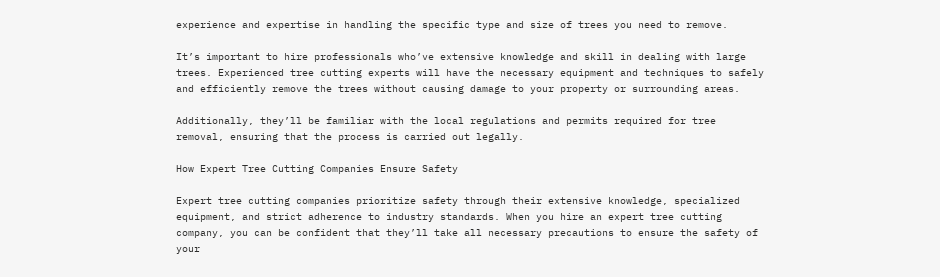experience and expertise in handling the specific type and size of trees you need to remove.

It’s important to hire professionals who’ve extensive knowledge and skill in dealing with large trees. Experienced tree cutting experts will have the necessary equipment and techniques to safely and efficiently remove the trees without causing damage to your property or surrounding areas.

Additionally, they’ll be familiar with the local regulations and permits required for tree removal, ensuring that the process is carried out legally.

How Expert Tree Cutting Companies Ensure Safety

Expert tree cutting companies prioritize safety through their extensive knowledge, specialized equipment, and strict adherence to industry standards. When you hire an expert tree cutting company, you can be confident that they’ll take all necessary precautions to ensure the safety of your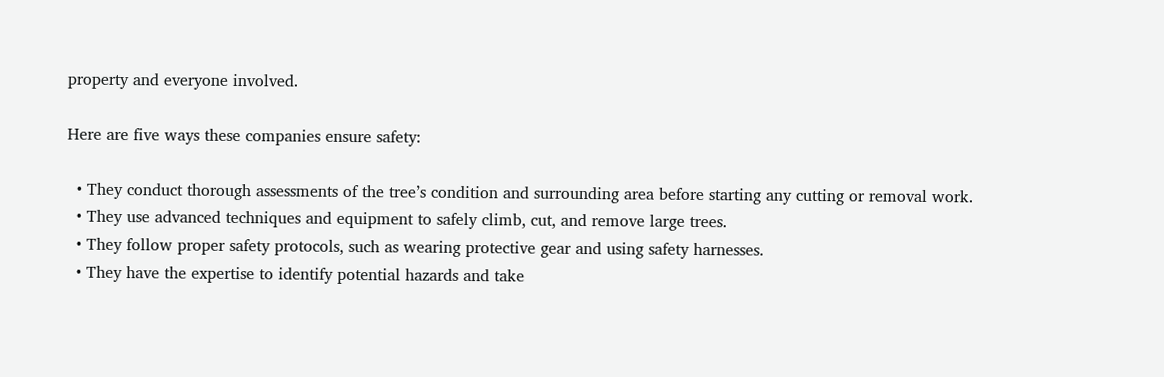property and everyone involved.

Here are five ways these companies ensure safety:

  • They conduct thorough assessments of the tree’s condition and surrounding area before starting any cutting or removal work.
  • They use advanced techniques and equipment to safely climb, cut, and remove large trees.
  • They follow proper safety protocols, such as wearing protective gear and using safety harnesses.
  • They have the expertise to identify potential hazards and take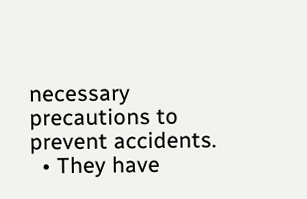necessary precautions to prevent accidents.
  • They have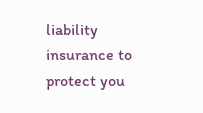liability insurance to protect you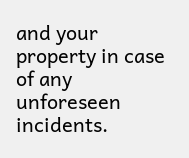and your property in case of any unforeseen incidents.